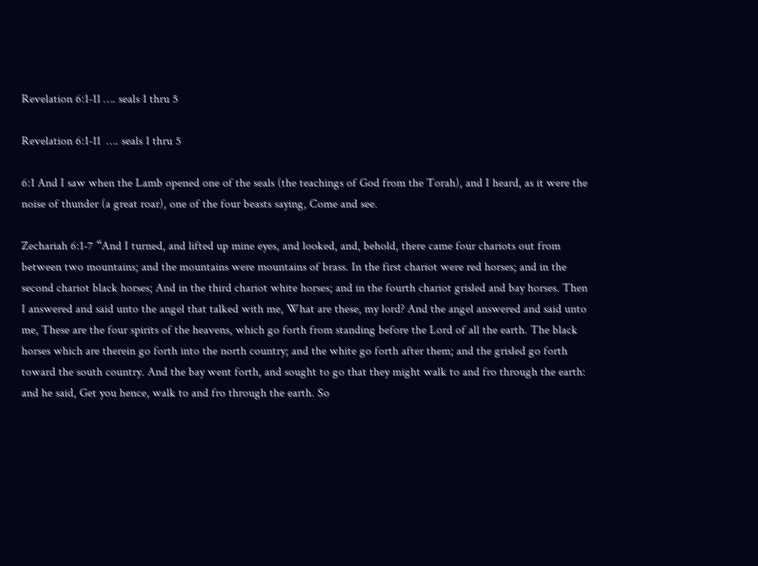Revelation 6:1-11 …. seals 1 thru 5

Revelation 6:1-11  …. seals 1 thru 5

6:1 And I saw when the Lamb opened one of the seals (the teachings of God from the Torah), and I heard, as it were the noise of thunder (a great roar), one of the four beasts saying, Come and see.

Zechariah 6:1-7 “And I turned, and lifted up mine eyes, and looked, and, behold, there came four chariots out from between two mountains; and the mountains were mountains of brass. In the first chariot were red horses; and in the second chariot black horses; And in the third chariot white horses; and in the fourth chariot grisled and bay horses. Then I answered and said unto the angel that talked with me, What are these, my lord? And the angel answered and said unto me, These are the four spirits of the heavens, which go forth from standing before the Lord of all the earth. The black horses which are therein go forth into the north country; and the white go forth after them; and the grisled go forth toward the south country. And the bay went forth, and sought to go that they might walk to and fro through the earth: and he said, Get you hence, walk to and fro through the earth. So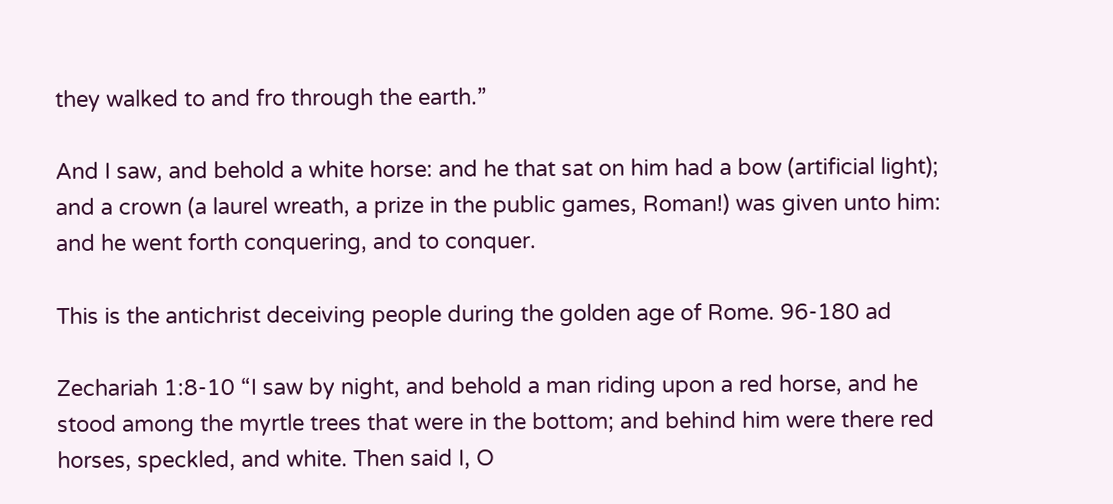they walked to and fro through the earth.”

And I saw, and behold a white horse: and he that sat on him had a bow (artificial light); and a crown (a laurel wreath, a prize in the public games, Roman!) was given unto him: and he went forth conquering, and to conquer.

This is the antichrist deceiving people during the golden age of Rome. 96-180 ad

Zechariah 1:8-10 “I saw by night, and behold a man riding upon a red horse, and he stood among the myrtle trees that were in the bottom; and behind him were there red horses, speckled, and white. Then said I, O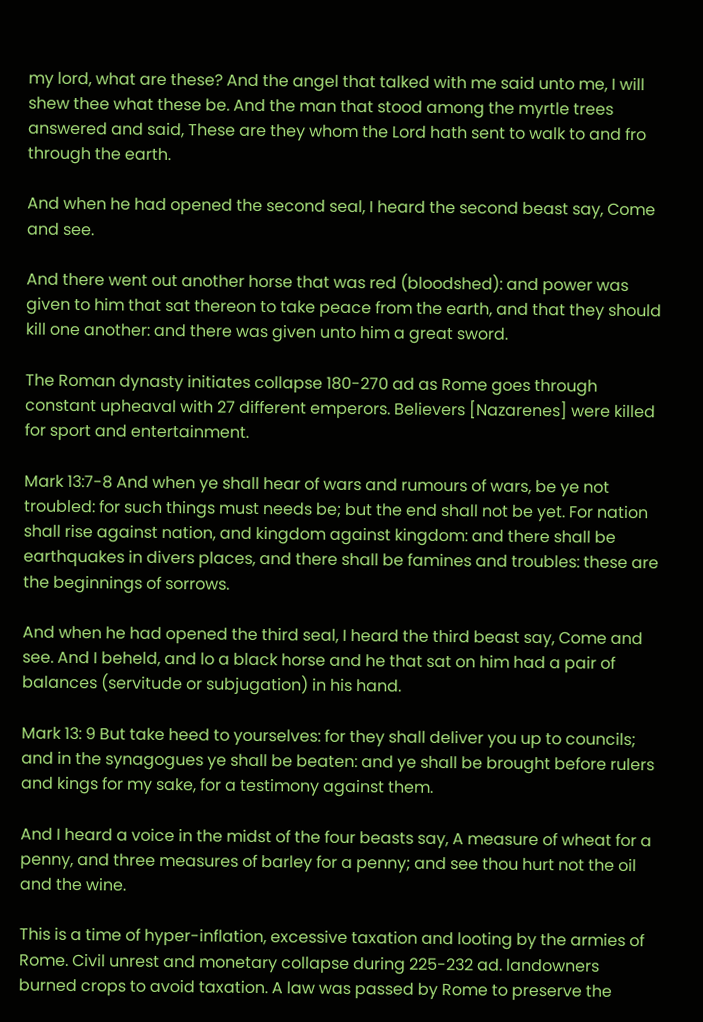my lord, what are these? And the angel that talked with me said unto me, I will shew thee what these be. And the man that stood among the myrtle trees answered and said, These are they whom the Lord hath sent to walk to and fro through the earth.

And when he had opened the second seal, I heard the second beast say, Come and see.

And there went out another horse that was red (bloodshed): and power was given to him that sat thereon to take peace from the earth, and that they should kill one another: and there was given unto him a great sword.

The Roman dynasty initiates collapse 180-270 ad as Rome goes through constant upheaval with 27 different emperors. Believers [Nazarenes] were killed for sport and entertainment.

Mark 13:7-8 And when ye shall hear of wars and rumours of wars, be ye not troubled: for such things must needs be; but the end shall not be yet. For nation shall rise against nation, and kingdom against kingdom: and there shall be earthquakes in divers places, and there shall be famines and troubles: these are the beginnings of sorrows.

And when he had opened the third seal, I heard the third beast say, Come and see. And I beheld, and lo a black horse and he that sat on him had a pair of balances (servitude or subjugation) in his hand.

Mark 13: 9 But take heed to yourselves: for they shall deliver you up to councils; and in the synagogues ye shall be beaten: and ye shall be brought before rulers and kings for my sake, for a testimony against them.

And I heard a voice in the midst of the four beasts say, A measure of wheat for a penny, and three measures of barley for a penny; and see thou hurt not the oil and the wine.

This is a time of hyper-inflation, excessive taxation and looting by the armies of Rome. Civil unrest and monetary collapse during 225-232 ad. landowners burned crops to avoid taxation. A law was passed by Rome to preserve the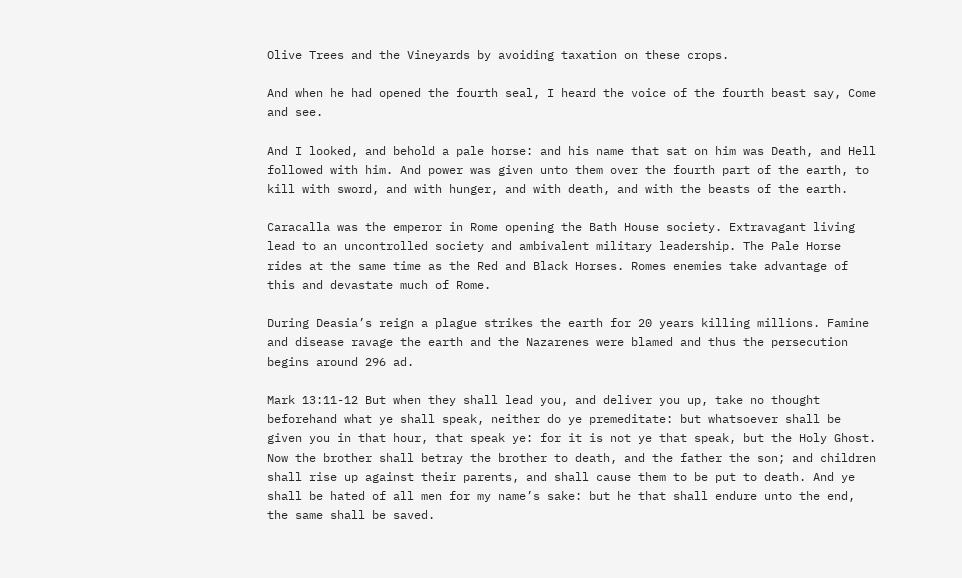Olive Trees and the Vineyards by avoiding taxation on these crops.

And when he had opened the fourth seal, I heard the voice of the fourth beast say, Come and see.

And I looked, and behold a pale horse: and his name that sat on him was Death, and Hell followed with him. And power was given unto them over the fourth part of the earth, to kill with sword, and with hunger, and with death, and with the beasts of the earth.

Caracalla was the emperor in Rome opening the Bath House society. Extravagant living lead to an uncontrolled society and ambivalent military leadership. The Pale Horse rides at the same time as the Red and Black Horses. Romes enemies take advantage of this and devastate much of Rome.

During Deasia’s reign a plague strikes the earth for 20 years killing millions. Famine and disease ravage the earth and the Nazarenes were blamed and thus the persecution begins around 296 ad.

Mark 13:11-12 But when they shall lead you, and deliver you up, take no thought beforehand what ye shall speak, neither do ye premeditate: but whatsoever shall be given you in that hour, that speak ye: for it is not ye that speak, but the Holy Ghost. Now the brother shall betray the brother to death, and the father the son; and children shall rise up against their parents, and shall cause them to be put to death. And ye shall be hated of all men for my name’s sake: but he that shall endure unto the end, the same shall be saved.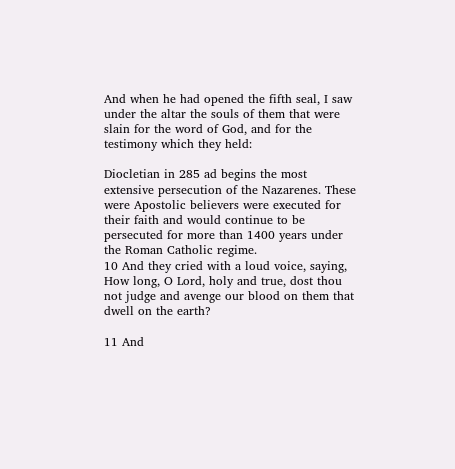And when he had opened the fifth seal, I saw under the altar the souls of them that were slain for the word of God, and for the testimony which they held:

Diocletian in 285 ad begins the most extensive persecution of the Nazarenes. These were Apostolic believers were executed for their faith and would continue to be persecuted for more than 1400 years under the Roman Catholic regime.
10 And they cried with a loud voice, saying, How long, O Lord, holy and true, dost thou not judge and avenge our blood on them that dwell on the earth?

11 And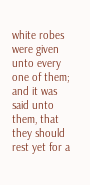white robes were given unto every one of them; and it was said unto them, that they should rest yet for a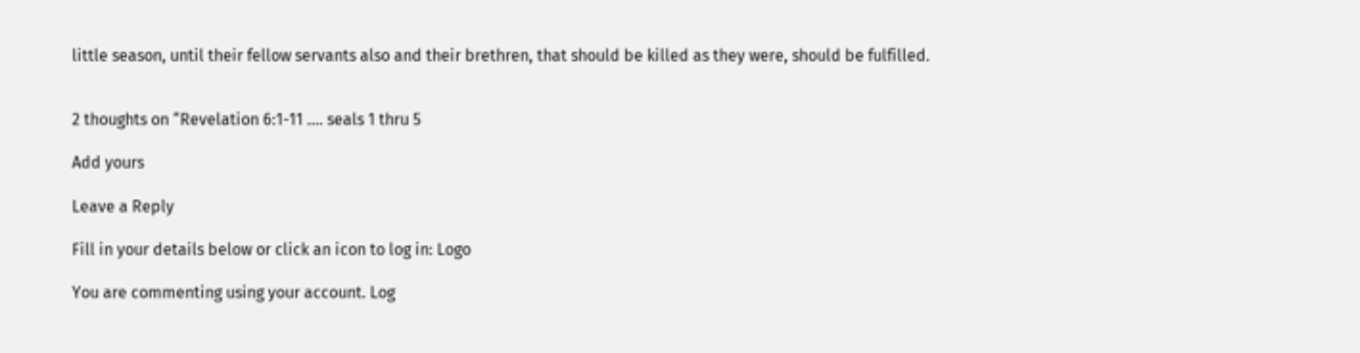little season, until their fellow servants also and their brethren, that should be killed as they were, should be fulfilled.


2 thoughts on “Revelation 6:1-11 …. seals 1 thru 5

Add yours

Leave a Reply

Fill in your details below or click an icon to log in: Logo

You are commenting using your account. Log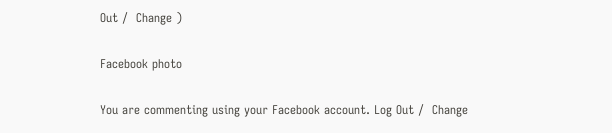Out /  Change )

Facebook photo

You are commenting using your Facebook account. Log Out /  Change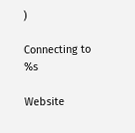)

Connecting to %s

Website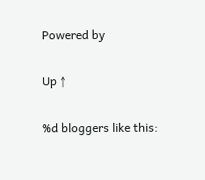Powered by

Up ↑

%d bloggers like this: